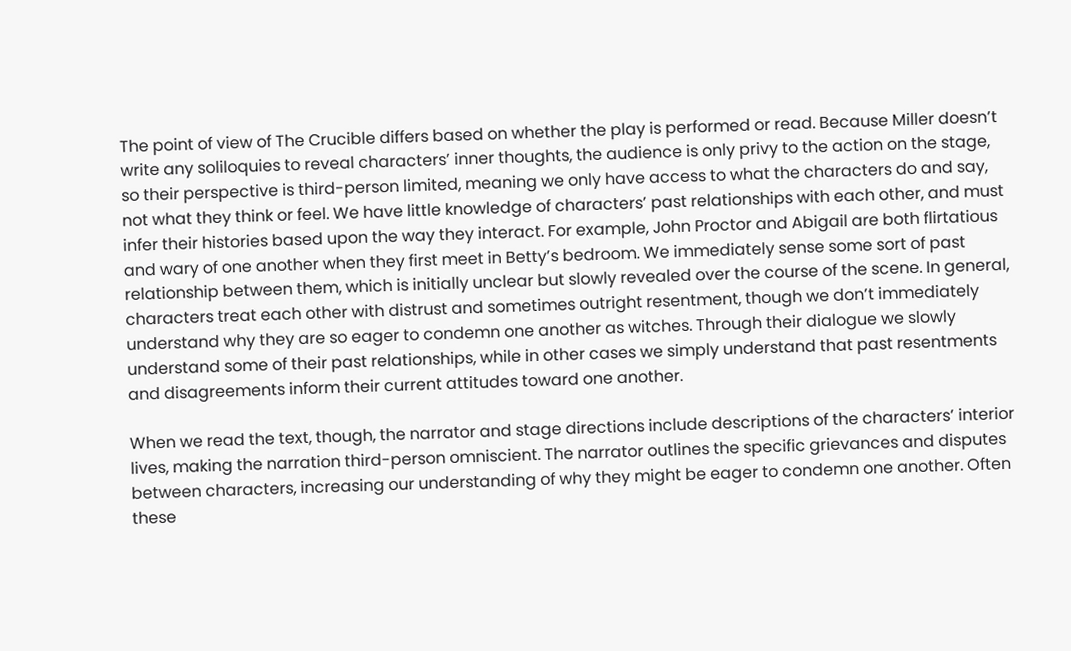The point of view of The Crucible differs based on whether the play is performed or read. Because Miller doesn’t write any soliloquies to reveal characters’ inner thoughts, the audience is only privy to the action on the stage, so their perspective is third-person limited, meaning we only have access to what the characters do and say, not what they think or feel. We have little knowledge of characters’ past relationships with each other, and must infer their histories based upon the way they interact. For example, John Proctor and Abigail are both flirtatious and wary of one another when they first meet in Betty’s bedroom. We immediately sense some sort of past relationship between them, which is initially unclear but slowly revealed over the course of the scene. In general, characters treat each other with distrust and sometimes outright resentment, though we don’t immediately understand why they are so eager to condemn one another as witches. Through their dialogue we slowly understand some of their past relationships, while in other cases we simply understand that past resentments and disagreements inform their current attitudes toward one another.

When we read the text, though, the narrator and stage directions include descriptions of the characters’ interior lives, making the narration third-person omniscient. The narrator outlines the specific grievances and disputes between characters, increasing our understanding of why they might be eager to condemn one another. Often these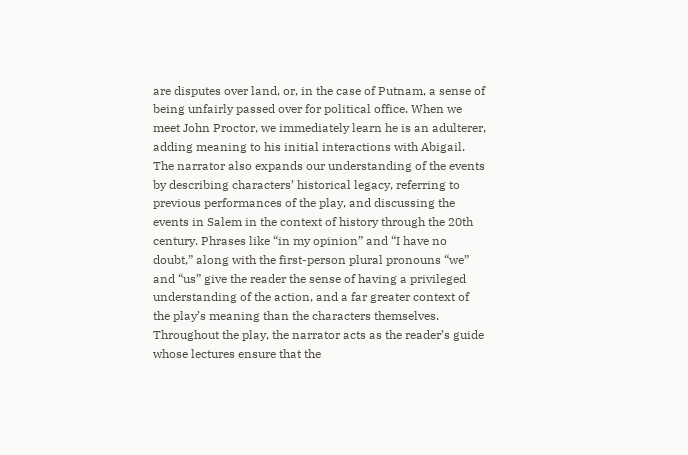are disputes over land, or, in the case of Putnam, a sense of being unfairly passed over for political office. When we meet John Proctor, we immediately learn he is an adulterer, adding meaning to his initial interactions with Abigail. The narrator also expands our understanding of the events by describing characters’ historical legacy, referring to previous performances of the play, and discussing the events in Salem in the context of history through the 20th century. Phrases like “in my opinion” and “I have no doubt,” along with the first-person plural pronouns “we” and “us” give the reader the sense of having a privileged understanding of the action, and a far greater context of the play’s meaning than the characters themselves. Throughout the play, the narrator acts as the reader’s guide whose lectures ensure that the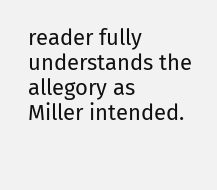reader fully understands the allegory as Miller intended.